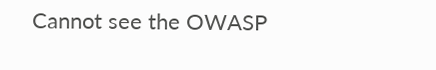Cannot see the OWASP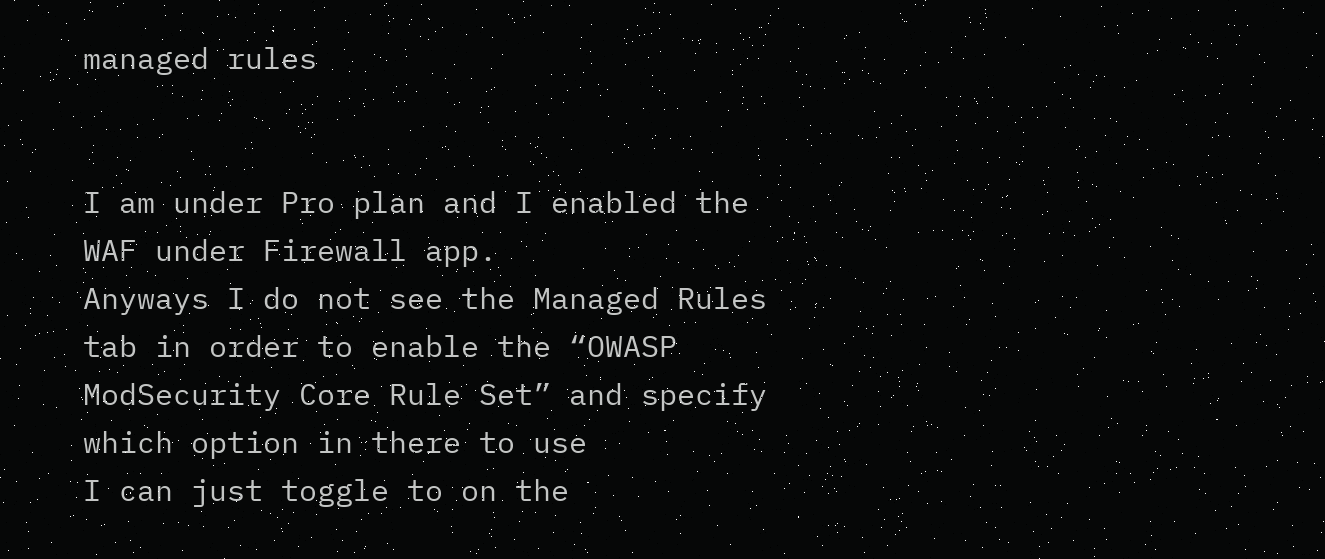managed rules


I am under Pro plan and I enabled the WAF under Firewall app.
Anyways I do not see the Managed Rules tab in order to enable the “OWASP ModSecurity Core Rule Set” and specify which option in there to use
I can just toggle to on the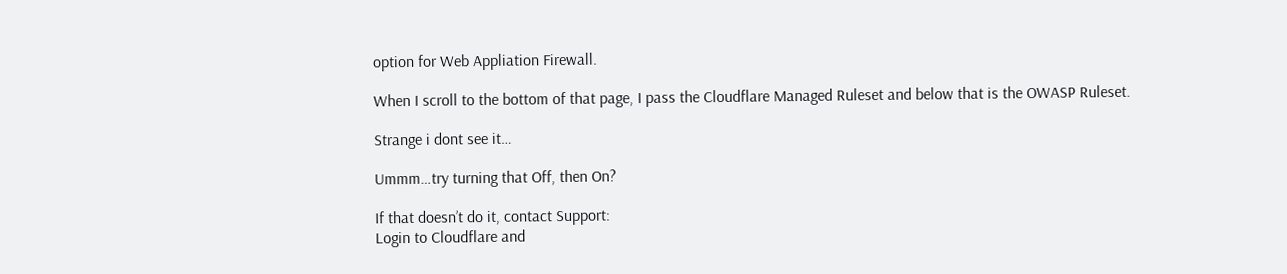option for Web Appliation Firewall.

When I scroll to the bottom of that page, I pass the Cloudflare Managed Ruleset and below that is the OWASP Ruleset.

Strange i dont see it…

Ummm…try turning that Off, then On?

If that doesn’t do it, contact Support:
Login to Cloudflare and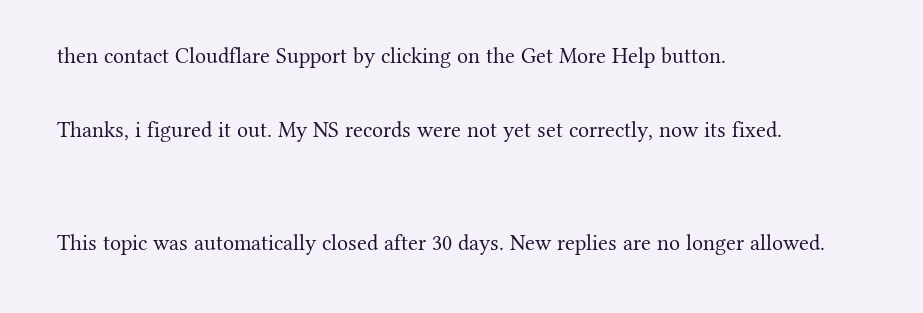then contact Cloudflare Support by clicking on the Get More Help button.

Thanks, i figured it out. My NS records were not yet set correctly, now its fixed.


This topic was automatically closed after 30 days. New replies are no longer allowed.